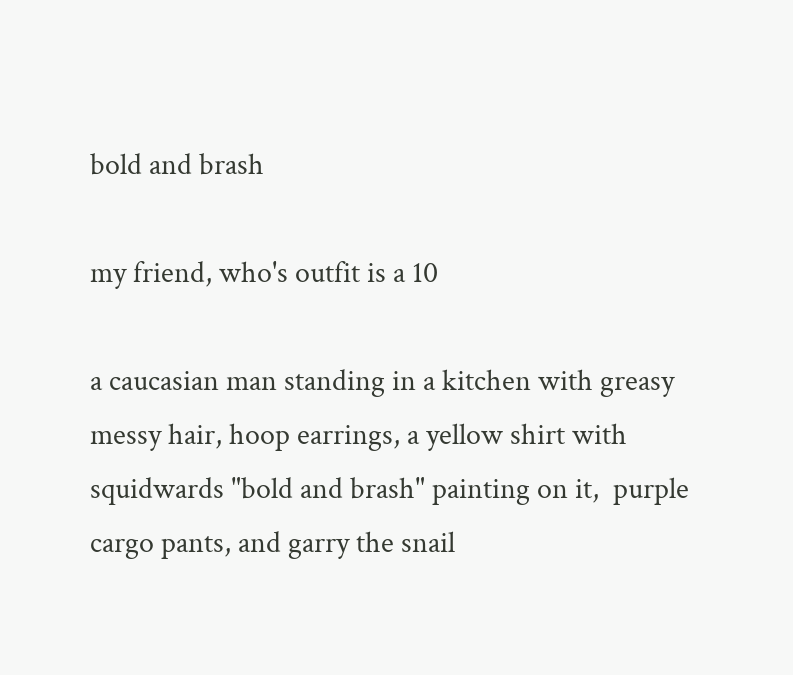bold and brash

my friend, who's outfit is a 10

a caucasian man standing in a kitchen with greasy messy hair, hoop earrings, a yellow shirt with squidwards "bold and brash" painting on it,  purple cargo pants, and garry the snail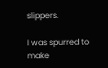slippers.

I was spurred to make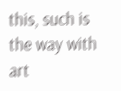this, such is the way with art